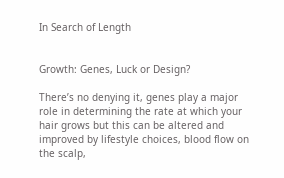In Search of Length


Growth: Genes, Luck or Design?

There’s no denying it, genes play a major role in determining the rate at which your hair grows but this can be altered and improved by lifestyle choices, blood flow on the scalp,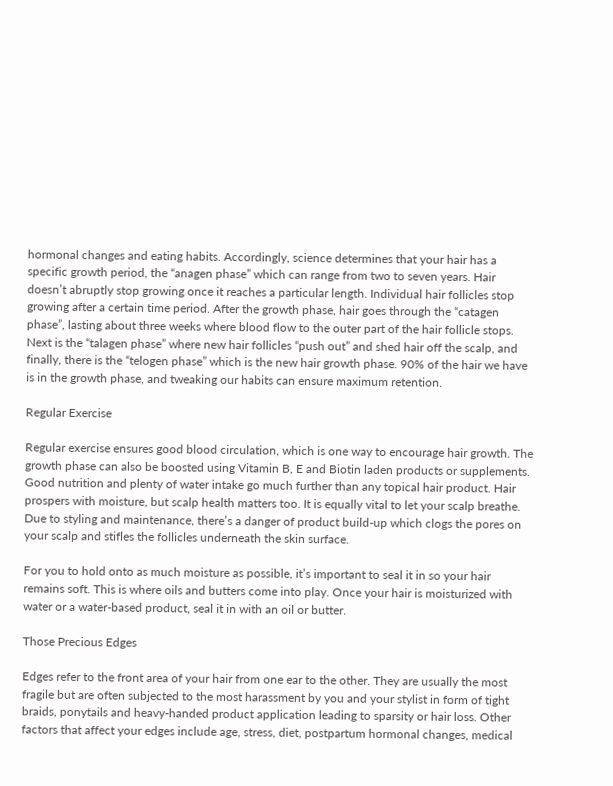hormonal changes and eating habits. Accordingly, science determines that your hair has a specific growth period, the “anagen phase” which can range from two to seven years. Hair doesn’t abruptly stop growing once it reaches a particular length. Individual hair follicles stop growing after a certain time period. After the growth phase, hair goes through the “catagen phase”, lasting about three weeks where blood flow to the outer part of the hair follicle stops. Next is the “talagen phase” where new hair follicles “push out” and shed hair off the scalp, and finally, there is the “telogen phase” which is the new hair growth phase. 90% of the hair we have is in the growth phase, and tweaking our habits can ensure maximum retention.

Regular Exercise

Regular exercise ensures good blood circulation, which is one way to encourage hair growth. The growth phase can also be boosted using Vitamin B, E and Biotin laden products or supplements. Good nutrition and plenty of water intake go much further than any topical hair product. Hair prospers with moisture, but scalp health matters too. It is equally vital to let your scalp breathe. Due to styling and maintenance, there’s a danger of product build-up which clogs the pores on your scalp and stifles the follicles underneath the skin surface.

For you to hold onto as much moisture as possible, it’s important to seal it in so your hair remains soft. This is where oils and butters come into play. Once your hair is moisturized with water or a water-based product, seal it in with an oil or butter.

Those Precious Edges

Edges refer to the front area of your hair from one ear to the other. They are usually the most fragile but are often subjected to the most harassment by you and your stylist in form of tight braids, ponytails and heavy-handed product application leading to sparsity or hair loss. Other factors that affect your edges include age, stress, diet, postpartum hormonal changes, medical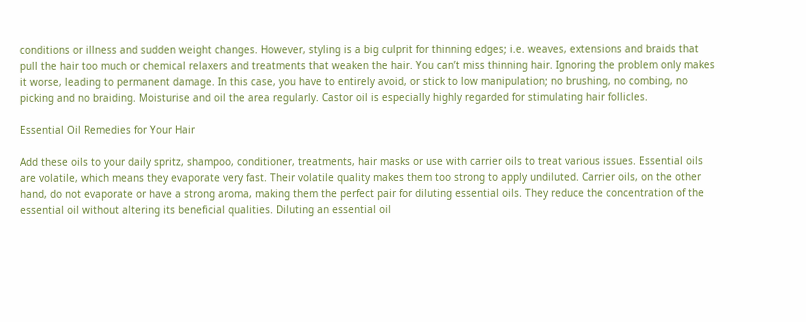conditions or illness and sudden weight changes. However, styling is a big culprit for thinning edges; i.e. weaves, extensions and braids that pull the hair too much or chemical relaxers and treatments that weaken the hair. You can’t miss thinning hair. Ignoring the problem only makes it worse, leading to permanent damage. In this case, you have to entirely avoid, or stick to low manipulation; no brushing, no combing, no picking and no braiding. Moisturise and oil the area regularly. Castor oil is especially highly regarded for stimulating hair follicles.

Essential Oil Remedies for Your Hair

Add these oils to your daily spritz, shampoo, conditioner, treatments, hair masks or use with carrier oils to treat various issues. Essential oils are volatile, which means they evaporate very fast. Their volatile quality makes them too strong to apply undiluted. Carrier oils, on the other hand, do not evaporate or have a strong aroma, making them the perfect pair for diluting essential oils. They reduce the concentration of the essential oil without altering its beneficial qualities. Diluting an essential oil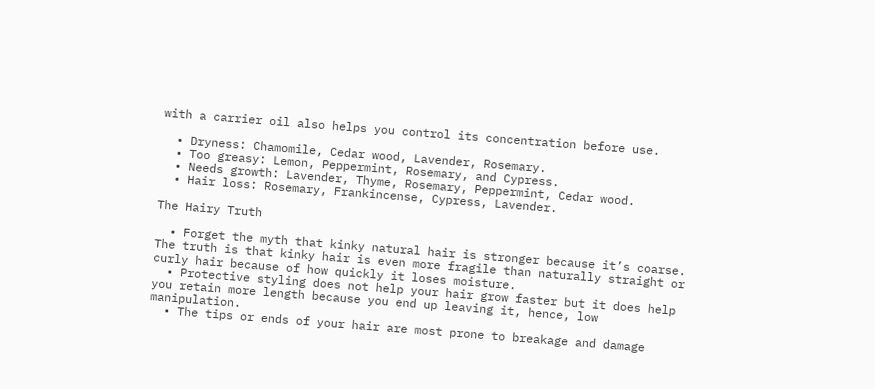with a carrier oil also helps you control its concentration before use.

  • Dryness: Chamomile, Cedar wood, Lavender, Rosemary.
  • Too greasy: Lemon, Peppermint, Rosemary, and Cypress.
  • Needs growth: Lavender, Thyme, Rosemary, Peppermint, Cedar wood.
  • Hair loss: Rosemary, Frankincense, Cypress, Lavender.

The Hairy Truth

  • Forget the myth that kinky natural hair is stronger because it’s coarse. The truth is that kinky hair is even more fragile than naturally straight or curly hair because of how quickly it loses moisture.
  • Protective styling does not help your hair grow faster but it does help you retain more length because you end up leaving it, hence, low manipulation.
  • The tips or ends of your hair are most prone to breakage and damage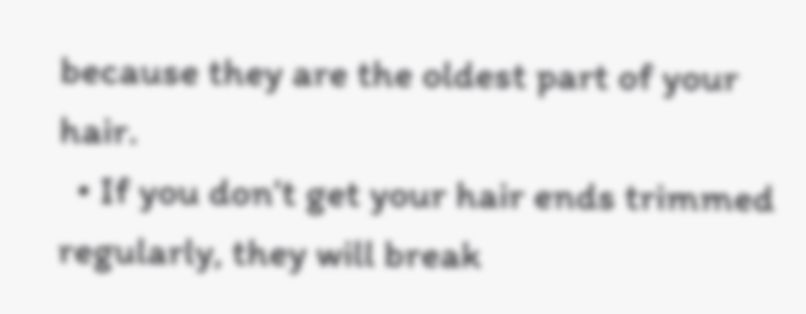because they are the oldest part of your hair.
  • If you don’t get your hair ends trimmed regularly, they will break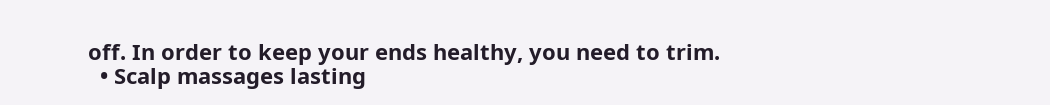off. In order to keep your ends healthy, you need to trim.
  • Scalp massages lasting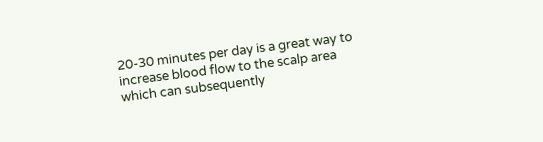20-30 minutes per day is a great way to increase blood flow to the scalp area which can subsequently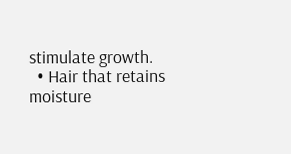stimulate growth.
  • Hair that retains moisture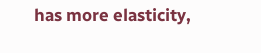has more elasticity,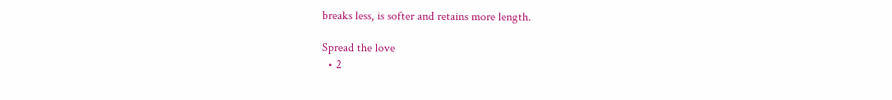breaks less, is softer and retains more length.

Spread the love
  • 2